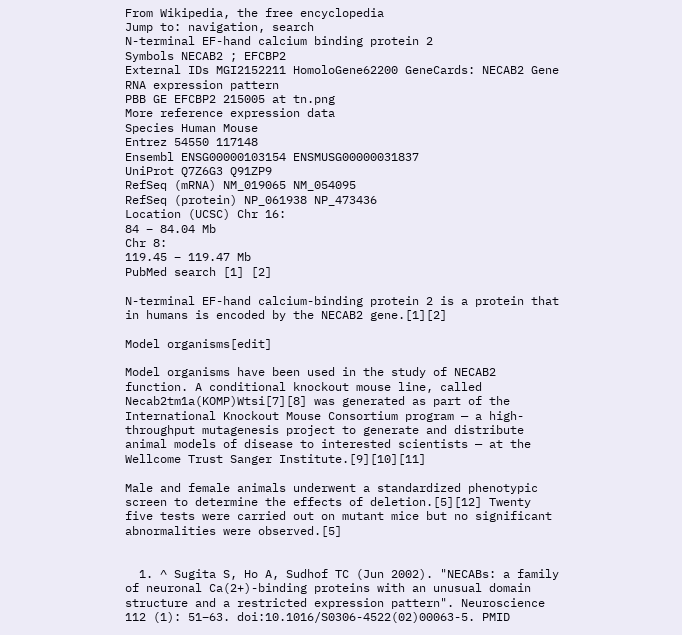From Wikipedia, the free encyclopedia
Jump to: navigation, search
N-terminal EF-hand calcium binding protein 2
Symbols NECAB2 ; EFCBP2
External IDs MGI2152211 HomoloGene62200 GeneCards: NECAB2 Gene
RNA expression pattern
PBB GE EFCBP2 215005 at tn.png
More reference expression data
Species Human Mouse
Entrez 54550 117148
Ensembl ENSG00000103154 ENSMUSG00000031837
UniProt Q7Z6G3 Q91ZP9
RefSeq (mRNA) NM_019065 NM_054095
RefSeq (protein) NP_061938 NP_473436
Location (UCSC) Chr 16:
84 – 84.04 Mb
Chr 8:
119.45 – 119.47 Mb
PubMed search [1] [2]

N-terminal EF-hand calcium-binding protein 2 is a protein that in humans is encoded by the NECAB2 gene.[1][2]

Model organisms[edit]

Model organisms have been used in the study of NECAB2 function. A conditional knockout mouse line, called Necab2tm1a(KOMP)Wtsi[7][8] was generated as part of the International Knockout Mouse Consortium program — a high-throughput mutagenesis project to generate and distribute animal models of disease to interested scientists — at the Wellcome Trust Sanger Institute.[9][10][11]

Male and female animals underwent a standardized phenotypic screen to determine the effects of deletion.[5][12] Twenty five tests were carried out on mutant mice but no significant abnormalities were observed.[5]


  1. ^ Sugita S, Ho A, Sudhof TC (Jun 2002). "NECABs: a family of neuronal Ca(2+)-binding proteins with an unusual domain structure and a restricted expression pattern". Neuroscience 112 (1): 51–63. doi:10.1016/S0306-4522(02)00063-5. PMID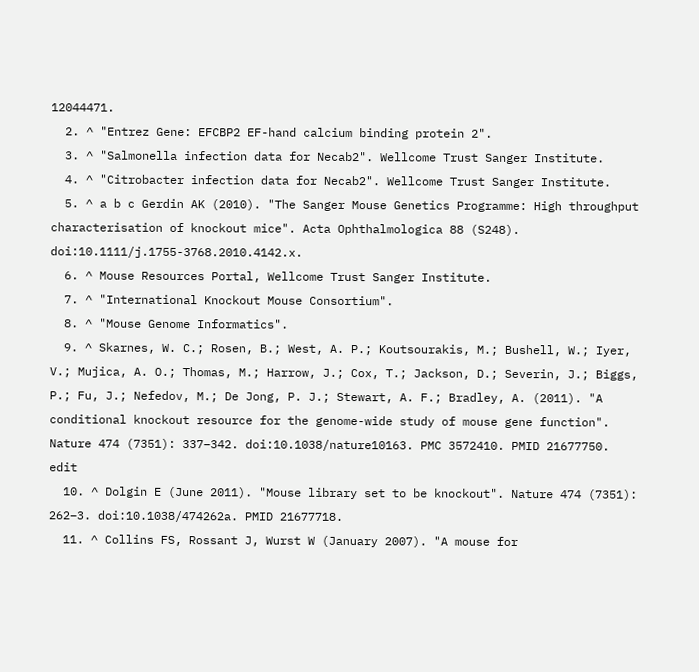12044471.
  2. ^ "Entrez Gene: EFCBP2 EF-hand calcium binding protein 2".
  3. ^ "Salmonella infection data for Necab2". Wellcome Trust Sanger Institute.
  4. ^ "Citrobacter infection data for Necab2". Wellcome Trust Sanger Institute.
  5. ^ a b c Gerdin AK (2010). "The Sanger Mouse Genetics Programme: High throughput characterisation of knockout mice". Acta Ophthalmologica 88 (S248). doi:10.1111/j.1755-3768.2010.4142.x.
  6. ^ Mouse Resources Portal, Wellcome Trust Sanger Institute.
  7. ^ "International Knockout Mouse Consortium".
  8. ^ "Mouse Genome Informatics".
  9. ^ Skarnes, W. C.; Rosen, B.; West, A. P.; Koutsourakis, M.; Bushell, W.; Iyer, V.; Mujica, A. O.; Thomas, M.; Harrow, J.; Cox, T.; Jackson, D.; Severin, J.; Biggs, P.; Fu, J.; Nefedov, M.; De Jong, P. J.; Stewart, A. F.; Bradley, A. (2011). "A conditional knockout resource for the genome-wide study of mouse gene function". Nature 474 (7351): 337–342. doi:10.1038/nature10163. PMC 3572410. PMID 21677750.  edit
  10. ^ Dolgin E (June 2011). "Mouse library set to be knockout". Nature 474 (7351): 262–3. doi:10.1038/474262a. PMID 21677718.
  11. ^ Collins FS, Rossant J, Wurst W (January 2007). "A mouse for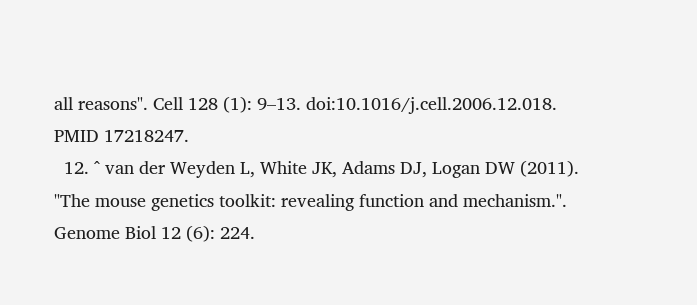all reasons". Cell 128 (1): 9–13. doi:10.1016/j.cell.2006.12.018. PMID 17218247.
  12. ^ van der Weyden L, White JK, Adams DJ, Logan DW (2011). "The mouse genetics toolkit: revealing function and mechanism.". Genome Biol 12 (6): 224.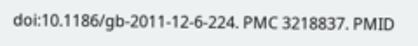doi:10.1186/gb-2011-12-6-224. PMC 3218837. PMID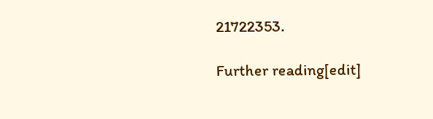21722353.

Further reading[edit]